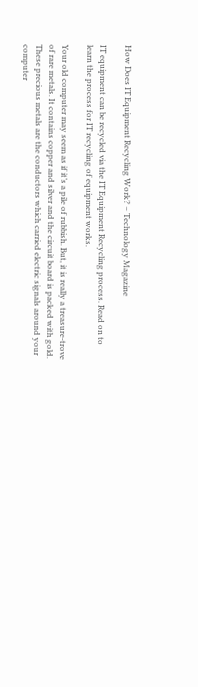How Does IT Equipment Recycling Work? – Technology Magazine

IT equipment can be recycled via the IT Equipment Recycling process. Read on to learn the process for IT recycling of equipment works.

Your old computer may seem as if it’s a pile of rubbish. But, it is really a treasure-trove of rare metals. It contains copper and silver and the circuit board is packed with gold. These precious metals are the conductors which carried electric signals around your computer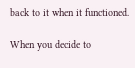back to it when it functioned.

When you decide to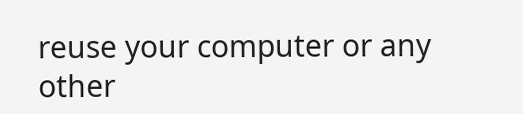reuse your computer or any other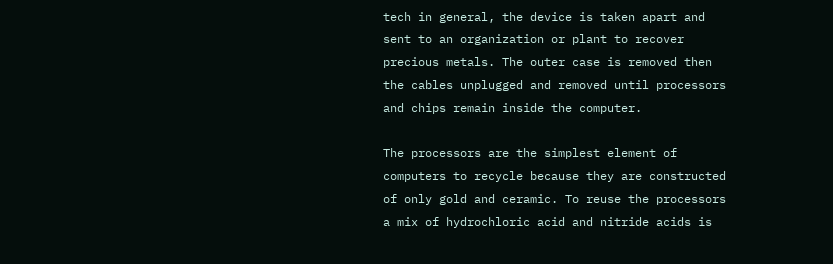tech in general, the device is taken apart and sent to an organization or plant to recover precious metals. The outer case is removed then the cables unplugged and removed until processors and chips remain inside the computer.

The processors are the simplest element of computers to recycle because they are constructed of only gold and ceramic. To reuse the processors a mix of hydrochloric acid and nitride acids is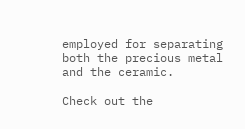employed for separating both the precious metal and the ceramic.

Check out the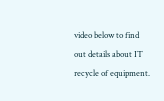video below to find out details about IT recycle of equipment.